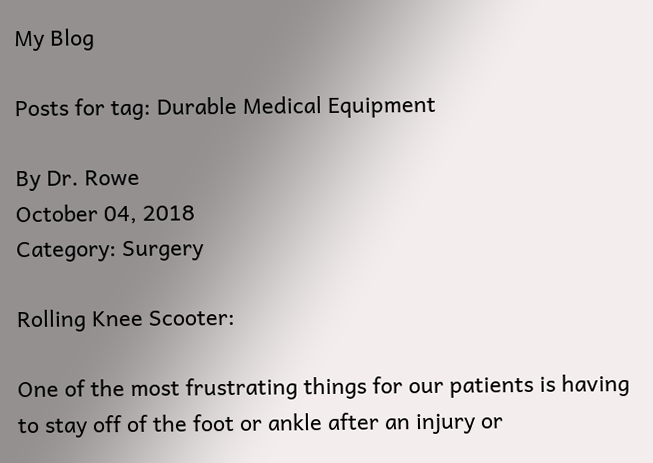My Blog

Posts for tag: Durable Medical Equipment

By Dr. Rowe
October 04, 2018
Category: Surgery

Rolling Knee Scooter:

One of the most frustrating things for our patients is having to stay off of the foot or ankle after an injury or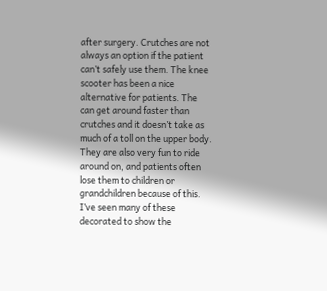after surgery. Crutches are not always an option if the patient can’t safely use them. The knee scooter has been a nice alternative for patients. The can get around faster than crutches and it doesn’t take as much of a toll on the upper body. They are also very fun to ride around on, and patients often lose them to children or grandchildren because of this. I’ve seen many of these decorated to show the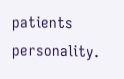patients personality.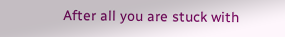After all you are stuck with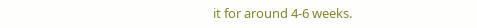it for around 4-6 weeks.